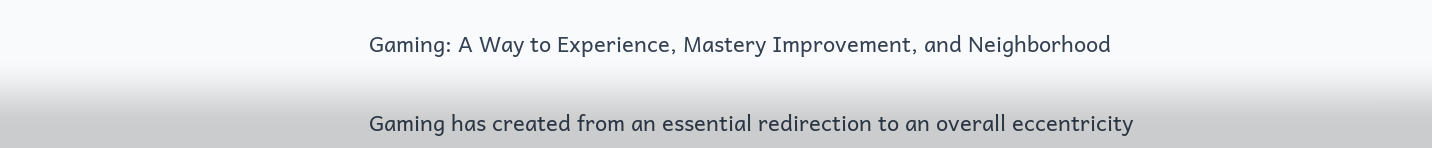Gaming: A Way to Experience, Mastery Improvement, and Neighborhood


Gaming has created from an essential redirection to an overall eccentricity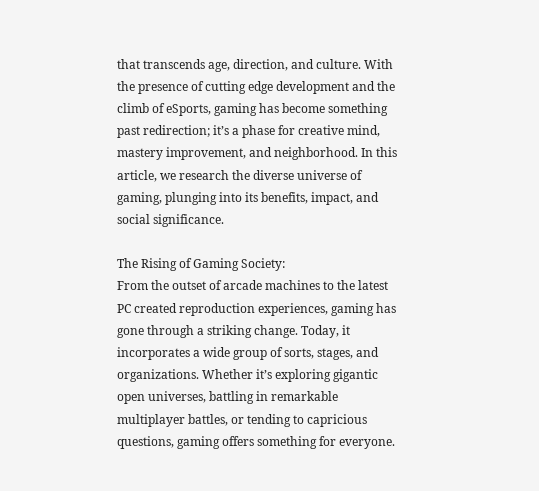that transcends age, direction, and culture. With the presence of cutting edge development and the climb of eSports, gaming has become something past redirection; it’s a phase for creative mind, mastery improvement, and neighborhood. In this article, we research the diverse universe of gaming, plunging into its benefits, impact, and social significance.

The Rising of Gaming Society:
From the outset of arcade machines to the latest PC created reproduction experiences, gaming has gone through a striking change. Today, it incorporates a wide group of sorts, stages, and organizations. Whether it’s exploring gigantic open universes, battling in remarkable multiplayer battles, or tending to capricious questions, gaming offers something for everyone.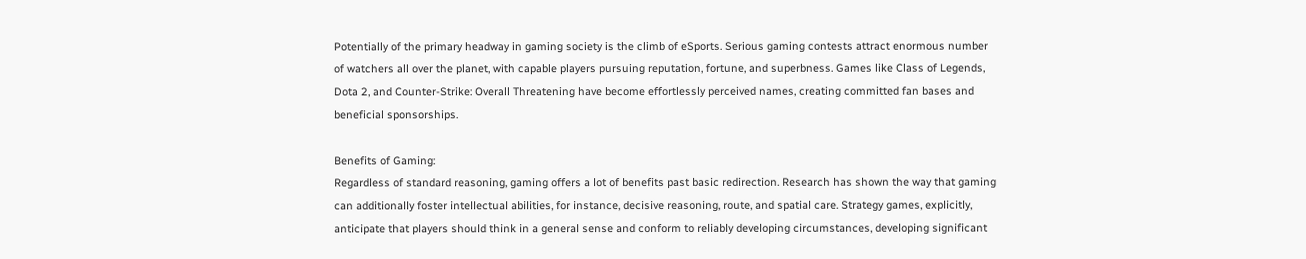Potentially of the primary headway in gaming society is the climb of eSports. Serious gaming contests attract enormous number of watchers all over the planet, with capable players pursuing reputation, fortune, and superbness. Games like Class of Legends, Dota 2, and Counter-Strike: Overall Threatening have become effortlessly perceived names, creating committed fan bases and beneficial sponsorships.

Benefits of Gaming:
Regardless of standard reasoning, gaming offers a lot of benefits past basic redirection. Research has shown the way that gaming can additionally foster intellectual abilities, for instance, decisive reasoning, route, and spatial care. Strategy games, explicitly, anticipate that players should think in a general sense and conform to reliably developing circumstances, developing significant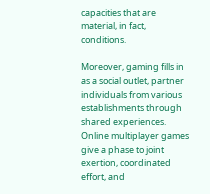capacities that are material, in fact, conditions.

Moreover, gaming fills in as a social outlet, partner individuals from various establishments through shared experiences. Online multiplayer games give a phase to joint exertion, coordinated effort, and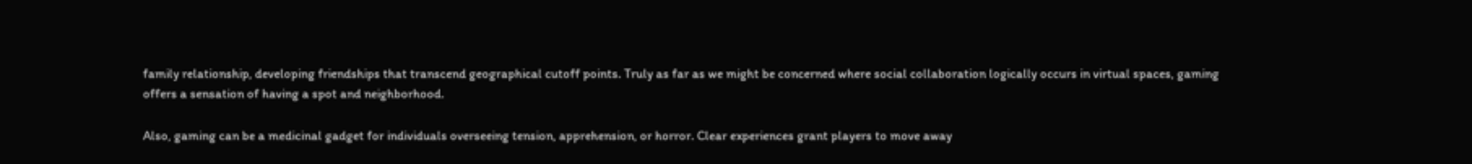family relationship, developing friendships that transcend geographical cutoff points. Truly as far as we might be concerned where social collaboration logically occurs in virtual spaces, gaming offers a sensation of having a spot and neighborhood.

Also, gaming can be a medicinal gadget for individuals overseeing tension, apprehension, or horror. Clear experiences grant players to move away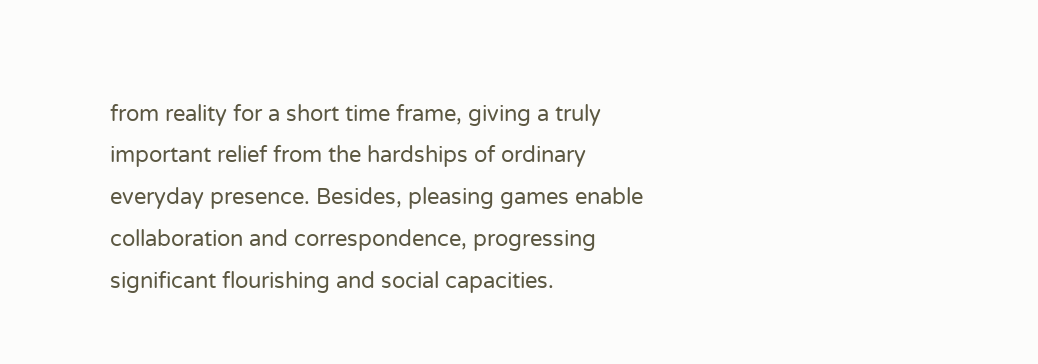from reality for a short time frame, giving a truly important relief from the hardships of ordinary everyday presence. Besides, pleasing games enable collaboration and correspondence, progressing significant flourishing and social capacities.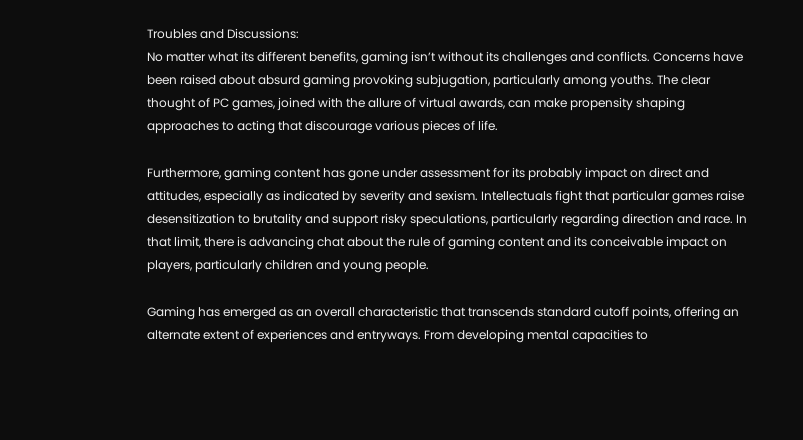Troubles and Discussions:
No matter what its different benefits, gaming isn’t without its challenges and conflicts. Concerns have been raised about absurd gaming provoking subjugation, particularly among youths. The clear thought of PC games, joined with the allure of virtual awards, can make propensity shaping approaches to acting that discourage various pieces of life.

Furthermore, gaming content has gone under assessment for its probably impact on direct and attitudes, especially as indicated by severity and sexism. Intellectuals fight that particular games raise desensitization to brutality and support risky speculations, particularly regarding direction and race. In that limit, there is advancing chat about the rule of gaming content and its conceivable impact on players, particularly children and young people.

Gaming has emerged as an overall characteristic that transcends standard cutoff points, offering an alternate extent of experiences and entryways. From developing mental capacities to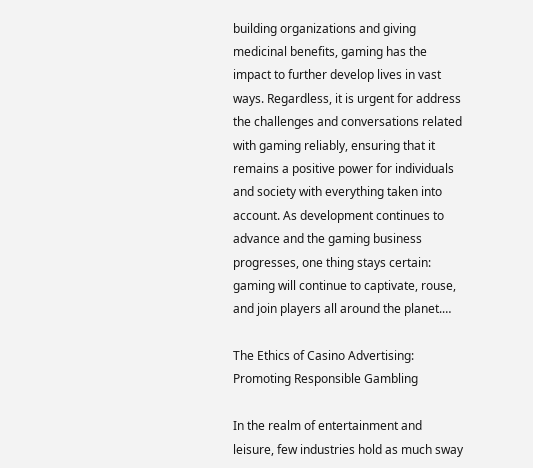building organizations and giving medicinal benefits, gaming has the impact to further develop lives in vast ways. Regardless, it is urgent for address the challenges and conversations related with gaming reliably, ensuring that it remains a positive power for individuals and society with everything taken into account. As development continues to advance and the gaming business progresses, one thing stays certain: gaming will continue to captivate, rouse, and join players all around the planet.…

The Ethics of Casino Advertising: Promoting Responsible Gambling

In the realm of entertainment and leisure, few industries hold as much sway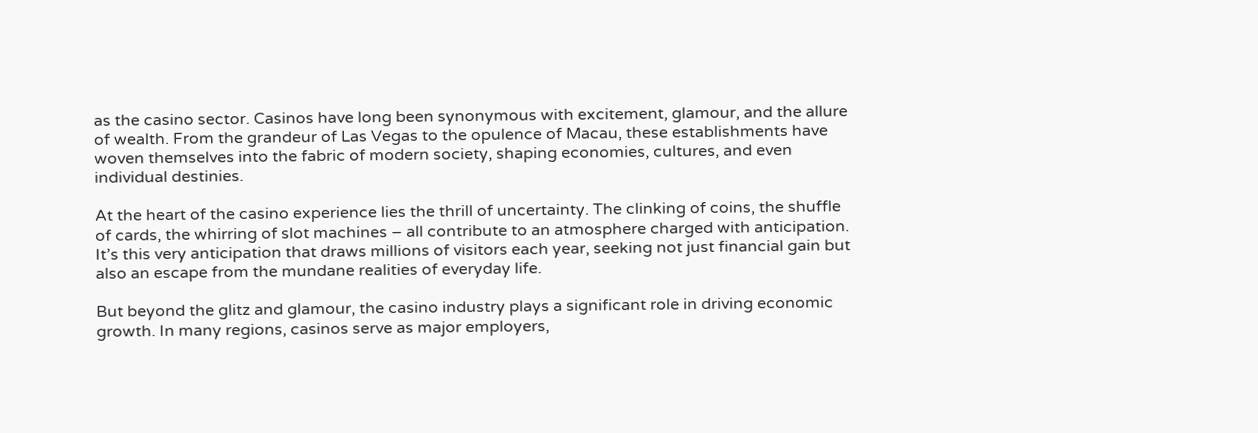as the casino sector. Casinos have long been synonymous with excitement, glamour, and the allure of wealth. From the grandeur of Las Vegas to the opulence of Macau, these establishments have woven themselves into the fabric of modern society, shaping economies, cultures, and even individual destinies.

At the heart of the casino experience lies the thrill of uncertainty. The clinking of coins, the shuffle of cards, the whirring of slot machines – all contribute to an atmosphere charged with anticipation. It’s this very anticipation that draws millions of visitors each year, seeking not just financial gain but also an escape from the mundane realities of everyday life.

But beyond the glitz and glamour, the casino industry plays a significant role in driving economic growth. In many regions, casinos serve as major employers,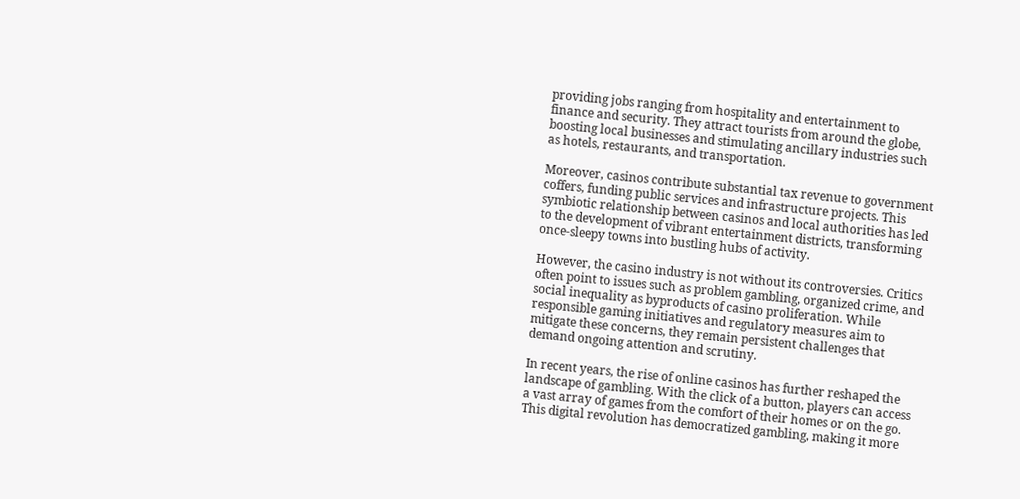providing jobs ranging from hospitality and entertainment to finance and security. They attract tourists from around the globe, boosting local businesses and stimulating ancillary industries such as hotels, restaurants, and transportation.

Moreover, casinos contribute substantial tax revenue to government coffers, funding public services and infrastructure projects. This symbiotic relationship between casinos and local authorities has led to the development of vibrant entertainment districts, transforming once-sleepy towns into bustling hubs of activity.

However, the casino industry is not without its controversies. Critics often point to issues such as problem gambling, organized crime, and social inequality as byproducts of casino proliferation. While responsible gaming initiatives and regulatory measures aim to mitigate these concerns, they remain persistent challenges that demand ongoing attention and scrutiny.

In recent years, the rise of online casinos has further reshaped the landscape of gambling. With the click of a button, players can access a vast array of games from the comfort of their homes or on the go. This digital revolution has democratized gambling, making it more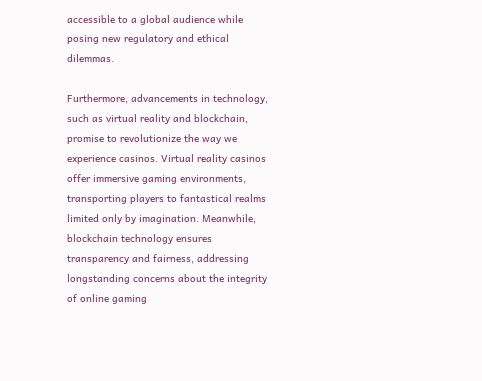accessible to a global audience while posing new regulatory and ethical dilemmas.

Furthermore, advancements in technology, such as virtual reality and blockchain, promise to revolutionize the way we experience casinos. Virtual reality casinos offer immersive gaming environments, transporting players to fantastical realms limited only by imagination. Meanwhile, blockchain technology ensures transparency and fairness, addressing longstanding concerns about the integrity of online gaming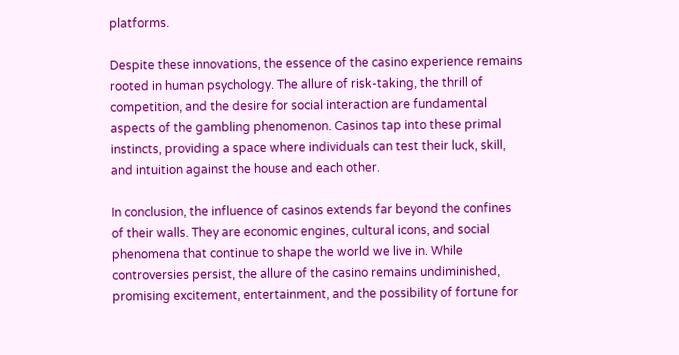platforms.

Despite these innovations, the essence of the casino experience remains rooted in human psychology. The allure of risk-taking, the thrill of competition, and the desire for social interaction are fundamental aspects of the gambling phenomenon. Casinos tap into these primal instincts, providing a space where individuals can test their luck, skill, and intuition against the house and each other.

In conclusion, the influence of casinos extends far beyond the confines of their walls. They are economic engines, cultural icons, and social phenomena that continue to shape the world we live in. While controversies persist, the allure of the casino remains undiminished, promising excitement, entertainment, and the possibility of fortune for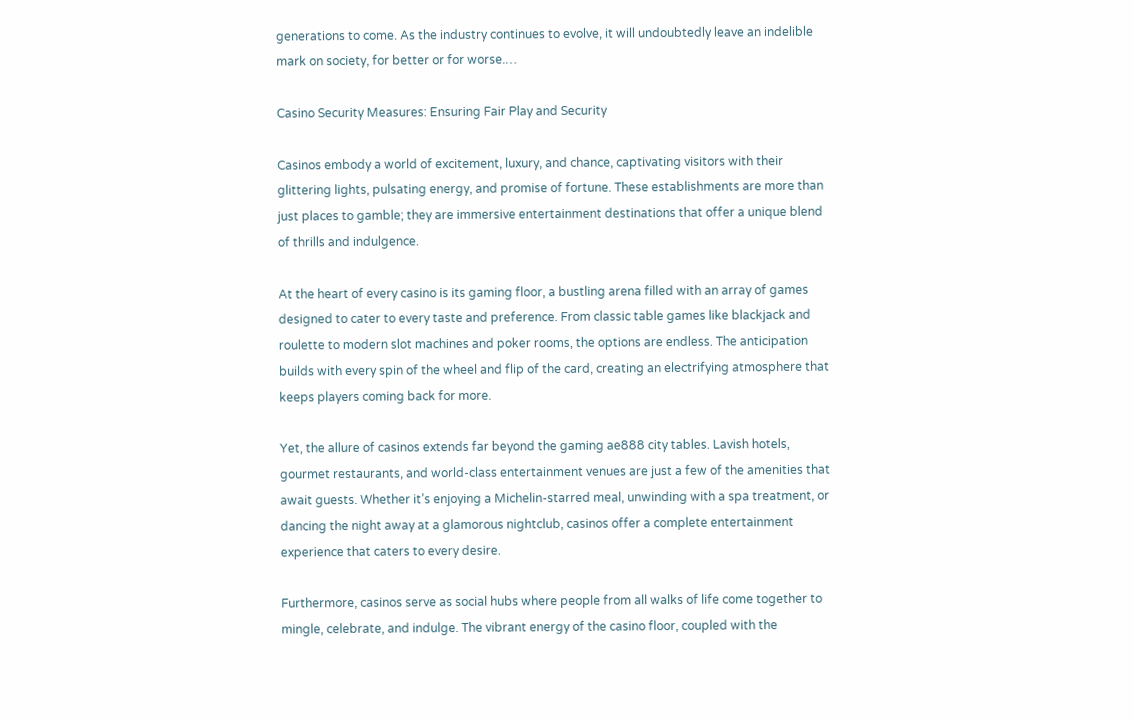generations to come. As the industry continues to evolve, it will undoubtedly leave an indelible mark on society, for better or for worse.…

Casino Security Measures: Ensuring Fair Play and Security

Casinos embody a world of excitement, luxury, and chance, captivating visitors with their glittering lights, pulsating energy, and promise of fortune. These establishments are more than just places to gamble; they are immersive entertainment destinations that offer a unique blend of thrills and indulgence.

At the heart of every casino is its gaming floor, a bustling arena filled with an array of games designed to cater to every taste and preference. From classic table games like blackjack and roulette to modern slot machines and poker rooms, the options are endless. The anticipation builds with every spin of the wheel and flip of the card, creating an electrifying atmosphere that keeps players coming back for more.

Yet, the allure of casinos extends far beyond the gaming ae888 city tables. Lavish hotels, gourmet restaurants, and world-class entertainment venues are just a few of the amenities that await guests. Whether it’s enjoying a Michelin-starred meal, unwinding with a spa treatment, or dancing the night away at a glamorous nightclub, casinos offer a complete entertainment experience that caters to every desire.

Furthermore, casinos serve as social hubs where people from all walks of life come together to mingle, celebrate, and indulge. The vibrant energy of the casino floor, coupled with the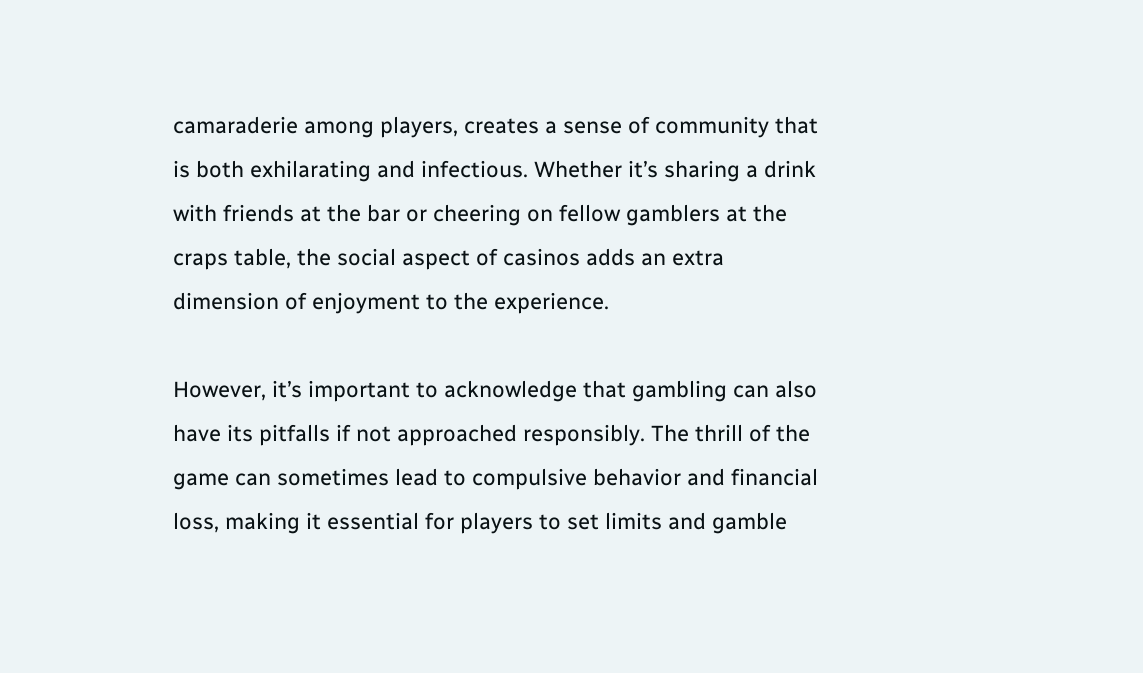camaraderie among players, creates a sense of community that is both exhilarating and infectious. Whether it’s sharing a drink with friends at the bar or cheering on fellow gamblers at the craps table, the social aspect of casinos adds an extra dimension of enjoyment to the experience.

However, it’s important to acknowledge that gambling can also have its pitfalls if not approached responsibly. The thrill of the game can sometimes lead to compulsive behavior and financial loss, making it essential for players to set limits and gamble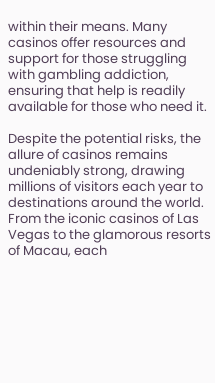within their means. Many casinos offer resources and support for those struggling with gambling addiction, ensuring that help is readily available for those who need it.

Despite the potential risks, the allure of casinos remains undeniably strong, drawing millions of visitors each year to destinations around the world. From the iconic casinos of Las Vegas to the glamorous resorts of Macau, each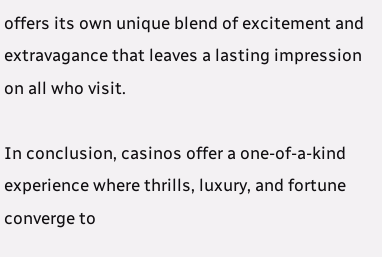offers its own unique blend of excitement and extravagance that leaves a lasting impression on all who visit.

In conclusion, casinos offer a one-of-a-kind experience where thrills, luxury, and fortune converge to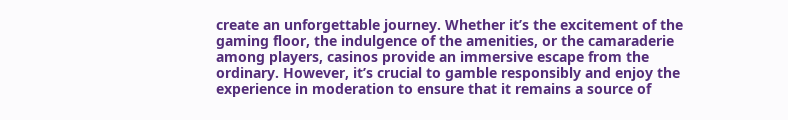create an unforgettable journey. Whether it’s the excitement of the gaming floor, the indulgence of the amenities, or the camaraderie among players, casinos provide an immersive escape from the ordinary. However, it’s crucial to gamble responsibly and enjoy the experience in moderation to ensure that it remains a source of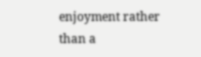enjoyment rather than a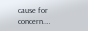cause for concern.…